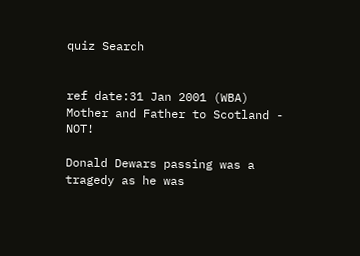quiz Search


ref date:31 Jan 2001 (WBA)
Mother and Father to Scotland - NOT!

Donald Dewars passing was a tragedy as he was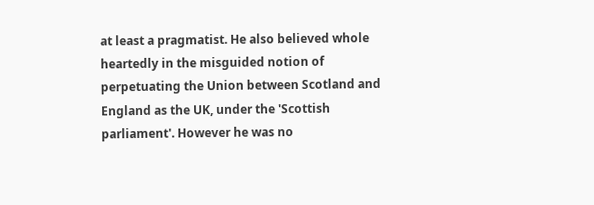at least a pragmatist. He also believed whole heartedly in the misguided notion of perpetuating the Union between Scotland and England as the UK, under the 'Scottish parliament'. However he was no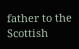father to the Scottish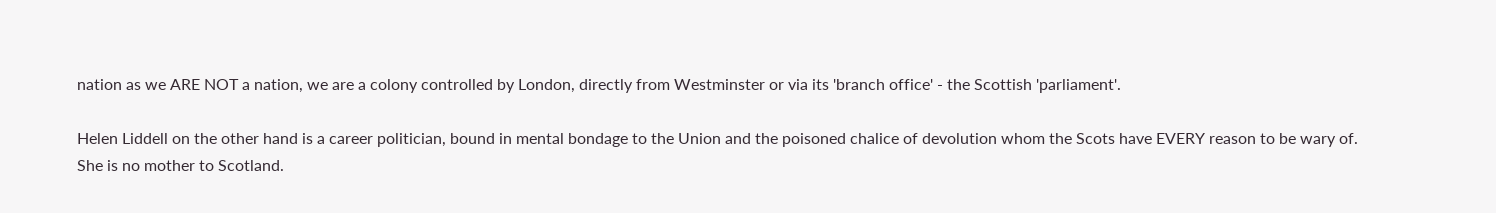nation as we ARE NOT a nation, we are a colony controlled by London, directly from Westminster or via its 'branch office' - the Scottish 'parliament'.

Helen Liddell on the other hand is a career politician, bound in mental bondage to the Union and the poisoned chalice of devolution whom the Scots have EVERY reason to be wary of. She is no mother to Scotland.